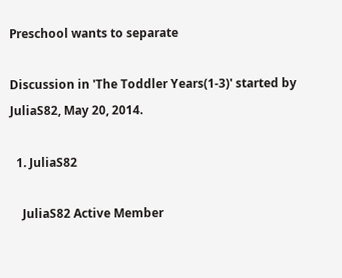Preschool wants to separate

Discussion in 'The Toddler Years(1-3)' started by JuliaS82, May 20, 2014.

  1. JuliaS82

    JuliaS82 Active Member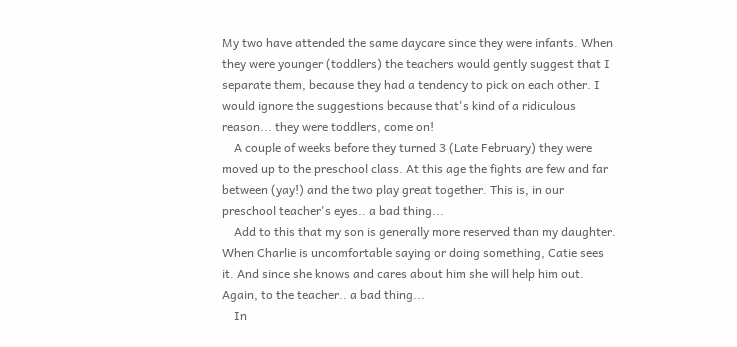My two have attended the same daycare since they were infants. When they were younger (toddlers) the teachers would gently suggest that I separate them, because they had a tendency to pick on each other. I would ignore the suggestions because that's kind of a ridiculous reason... they were toddlers, come on!
    A couple of weeks before they turned 3 (Late February) they were moved up to the preschool class. At this age the fights are few and far between (yay!) and the two play great together. This is, in our preschool teacher's eyes.. a bad thing...
    Add to this that my son is generally more reserved than my daughter. When Charlie is uncomfortable saying or doing something, Catie sees it. And since she knows and cares about him she will help him out. Again, to the teacher.. a bad thing...
    In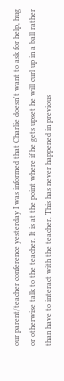our parent/teacher conference yesterday I was informed that Charlie doesn't want to ask for help, hug or otherwise talk to the teacher. It is at the point where if he gets upset he will curl up in a ball rather than have to interact with the teacher. This has never happened in previous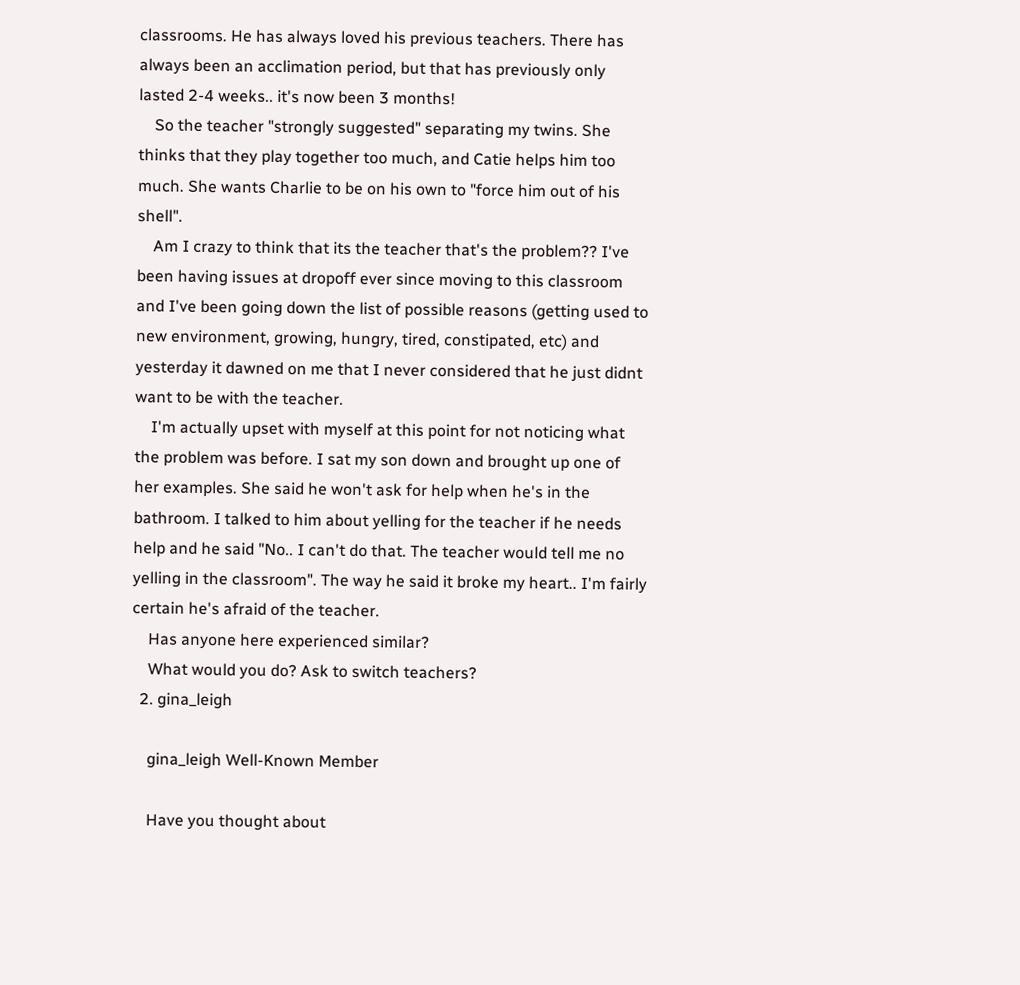classrooms. He has always loved his previous teachers. There has always been an acclimation period, but that has previously only lasted 2-4 weeks.. it's now been 3 months!
    So the teacher "strongly suggested" separating my twins. She thinks that they play together too much, and Catie helps him too much. She wants Charlie to be on his own to "force him out of his shell".
    Am I crazy to think that its the teacher that's the problem?? I've been having issues at dropoff ever since moving to this classroom and I've been going down the list of possible reasons (getting used to new environment, growing, hungry, tired, constipated, etc) and yesterday it dawned on me that I never considered that he just didnt want to be with the teacher.
    I'm actually upset with myself at this point for not noticing what the problem was before. I sat my son down and brought up one of her examples. She said he won't ask for help when he's in the bathroom. I talked to him about yelling for the teacher if he needs help and he said "No.. I can't do that. The teacher would tell me no yelling in the classroom". The way he said it broke my heart.. I'm fairly certain he's afraid of the teacher.
    Has anyone here experienced similar?
    What would you do? Ask to switch teachers?
  2. gina_leigh

    gina_leigh Well-Known Member

    Have you thought about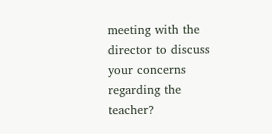meeting with the director to discuss your concerns regarding the teacher?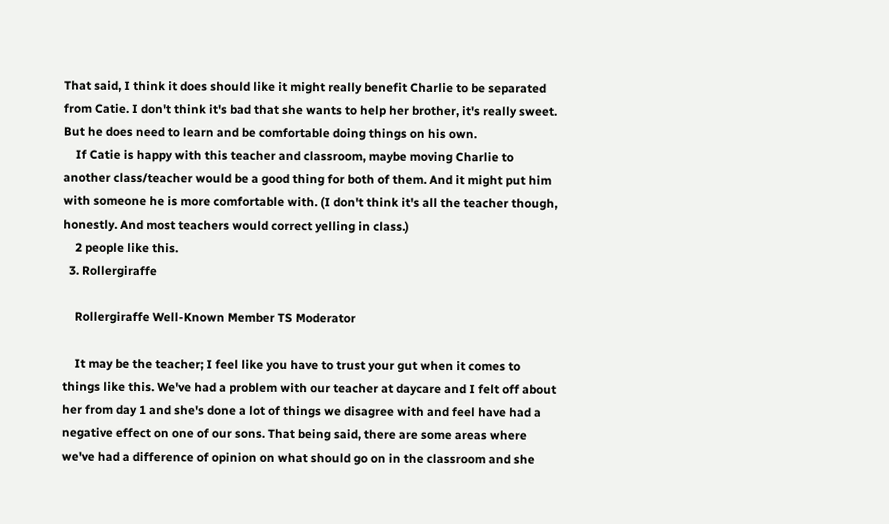That said, I think it does should like it might really benefit Charlie to be separated from Catie. I don't think it's bad that she wants to help her brother, it's really sweet. But he does need to learn and be comfortable doing things on his own.
    If Catie is happy with this teacher and classroom, maybe moving Charlie to another class/teacher would be a good thing for both of them. And it might put him with someone he is more comfortable with. (I don't think it's all the teacher though, honestly. And most teachers would correct yelling in class.)
    2 people like this.
  3. Rollergiraffe

    Rollergiraffe Well-Known Member TS Moderator

    It may be the teacher; I feel like you have to trust your gut when it comes to things like this. We've had a problem with our teacher at daycare and I felt off about her from day 1 and she's done a lot of things we disagree with and feel have had a negative effect on one of our sons. That being said, there are some areas where we've had a difference of opinion on what should go on in the classroom and she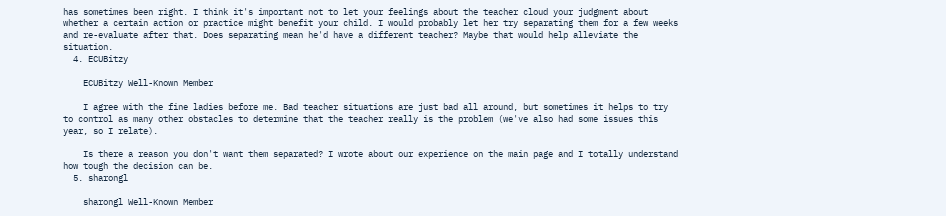has sometimes been right. I think it's important not to let your feelings about the teacher cloud your judgment about whether a certain action or practice might benefit your child. I would probably let her try separating them for a few weeks and re-evaluate after that. Does separating mean he'd have a different teacher? Maybe that would help alleviate the situation.
  4. ECUBitzy

    ECUBitzy Well-Known Member

    I agree with the fine ladies before me. Bad teacher situations are just bad all around, but sometimes it helps to try to control as many other obstacles to determine that the teacher really is the problem (we've also had some issues this year, so I relate).

    Is there a reason you don't want them separated? I wrote about our experience on the main page and I totally understand how tough the decision can be.
  5. sharongl

    sharongl Well-Known Member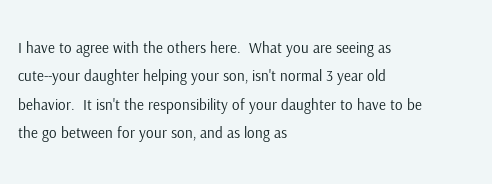I have to agree with the others here.  What you are seeing as cute--your daughter helping your son, isn't normal 3 year old behavior.  It isn't the responsibility of your daughter to have to be the go between for your son, and as long as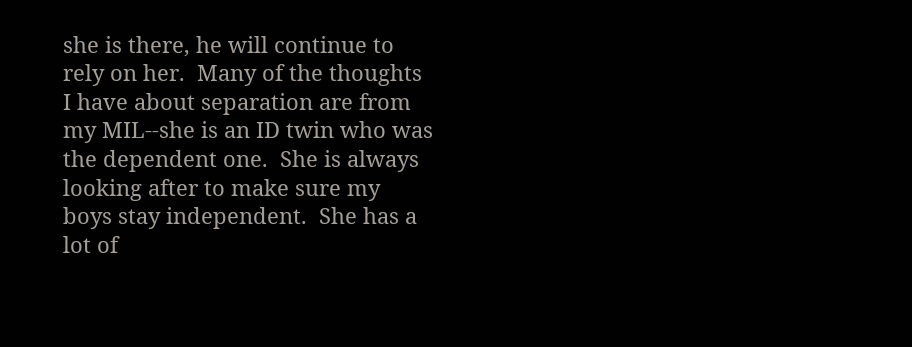she is there, he will continue to rely on her.  Many of the thoughts I have about separation are from my MIL--she is an ID twin who was the dependent one.  She is always looking after to make sure my boys stay independent.  She has a lot of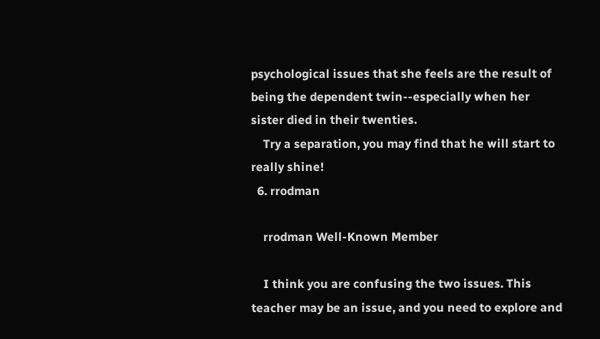psychological issues that she feels are the result of being the dependent twin--especially when her sister died in their twenties.
    Try a separation, you may find that he will start to really shine!
  6. rrodman

    rrodman Well-Known Member

    I think you are confusing the two issues. This teacher may be an issue, and you need to explore and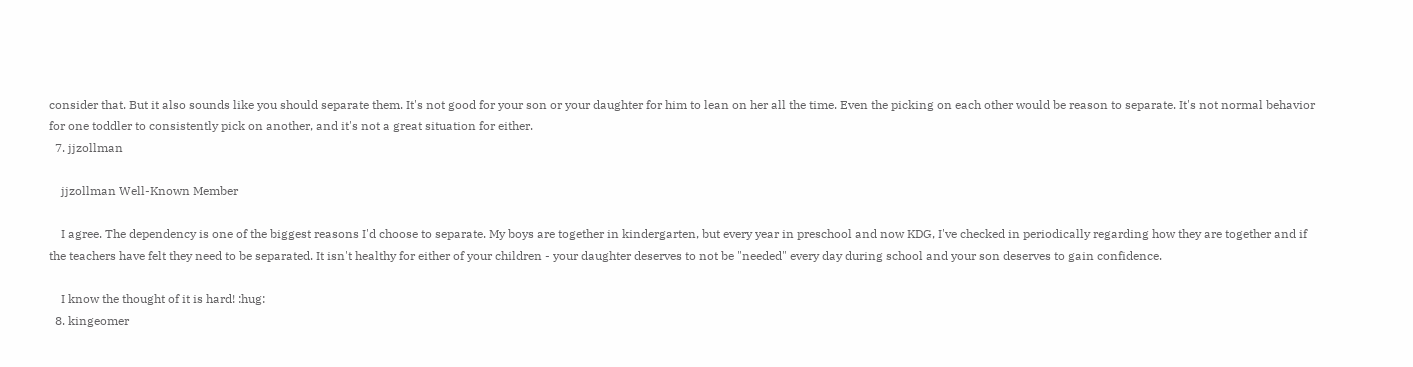consider that. But it also sounds like you should separate them. It's not good for your son or your daughter for him to lean on her all the time. Even the picking on each other would be reason to separate. It's not normal behavior for one toddler to consistently pick on another, and it's not a great situation for either.
  7. jjzollman

    jjzollman Well-Known Member

    I agree. The dependency is one of the biggest reasons I'd choose to separate. My boys are together in kindergarten, but every year in preschool and now KDG, I've checked in periodically regarding how they are together and if the teachers have felt they need to be separated. It isn't healthy for either of your children - your daughter deserves to not be "needed" every day during school and your son deserves to gain confidence.

    I know the thought of it is hard! :hug:
  8. kingeomer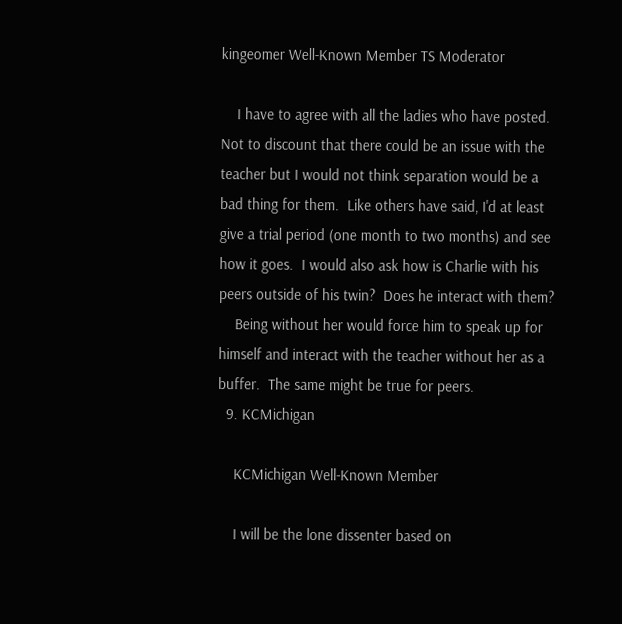kingeomer Well-Known Member TS Moderator

    I have to agree with all the ladies who have posted.  Not to discount that there could be an issue with the teacher but I would not think separation would be a bad thing for them.  Like others have said, I'd at least give a trial period (one month to two months) and see how it goes.  I would also ask how is Charlie with his peers outside of his twin?  Does he interact with them?
    Being without her would force him to speak up for himself and interact with the teacher without her as a buffer.  The same might be true for peers.
  9. KCMichigan

    KCMichigan Well-Known Member

    I will be the lone dissenter based on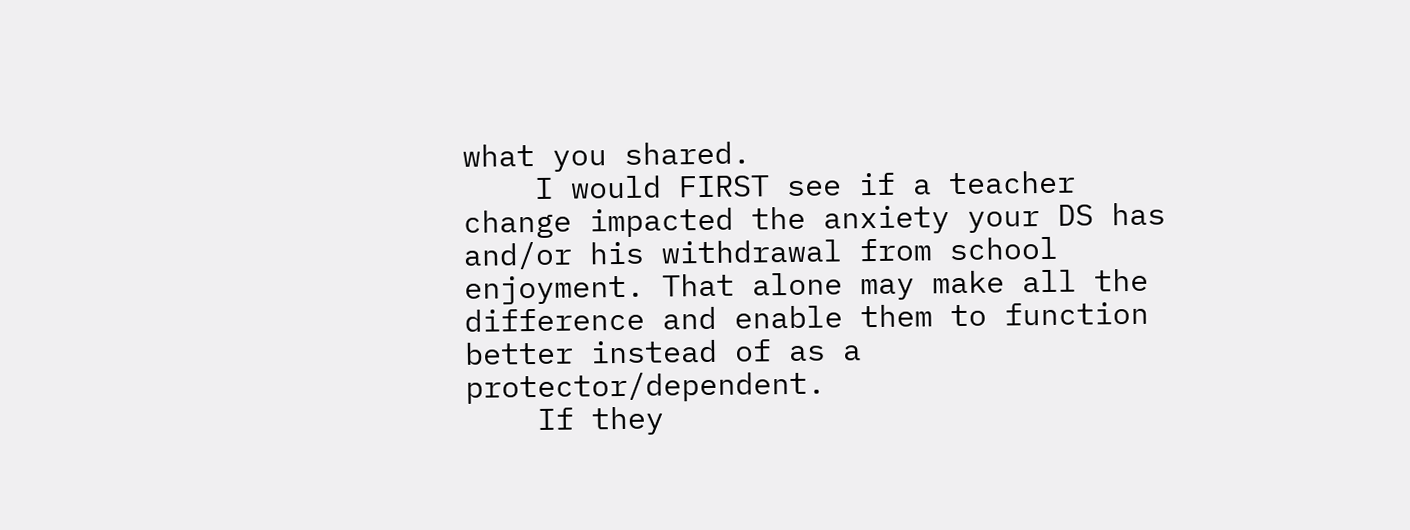what you shared.
    I would FIRST see if a teacher change impacted the anxiety your DS has and/or his withdrawal from school enjoyment. That alone may make all the difference and enable them to function better instead of as a protector/dependent.
    If they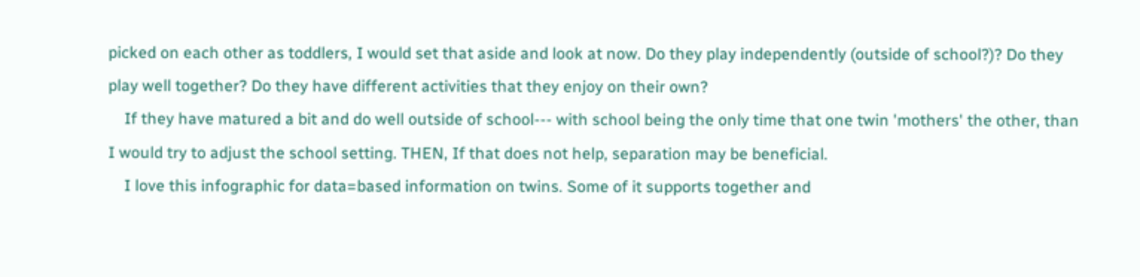picked on each other as toddlers, I would set that aside and look at now. Do they play independently (outside of school?)? Do they play well together? Do they have different activities that they enjoy on their own?
    If they have matured a bit and do well outside of school--- with school being the only time that one twin 'mothers' the other, than I would try to adjust the school setting. THEN, If that does not help, separation may be beneficial.
    I love this infographic for data=based information on twins. Some of it supports together and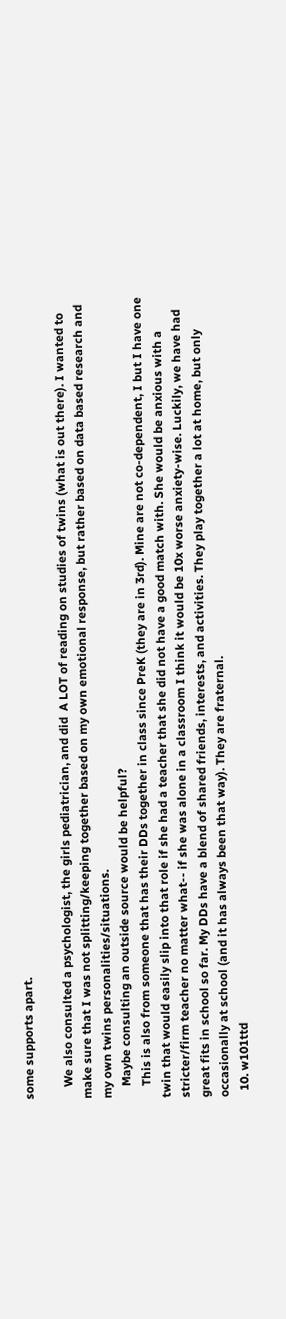some supports apart.

    We also consulted a psychologist, the girls pediatrician, and did  A LOT of reading on studies of twins (what is out there). I wanted to make sure that I was not splitting/keeping together based on my own emotional response, but rather based on data based research and my own twins personalities/situations.
    Maybe consulting an outside source would be helpful?
    This is also from someone that has their DDs together in class since PreK (they are in 3rd). Mine are not co-dependent, I but I have one twin that would easily slip into that role if she had a teacher that she did not have a good match with. She would be anxious with a stricter/firm teacher no matter what-- if she was alone in a classroom I think it would be 10x worse anxiety-wise. Luckily, we have had great fits in school so far. My DDs have a blend of shared friends, interests, and activities. They play together a lot at home, but only occasionally at school (and it has always been that way). They are fraternal.
  10. w101ttd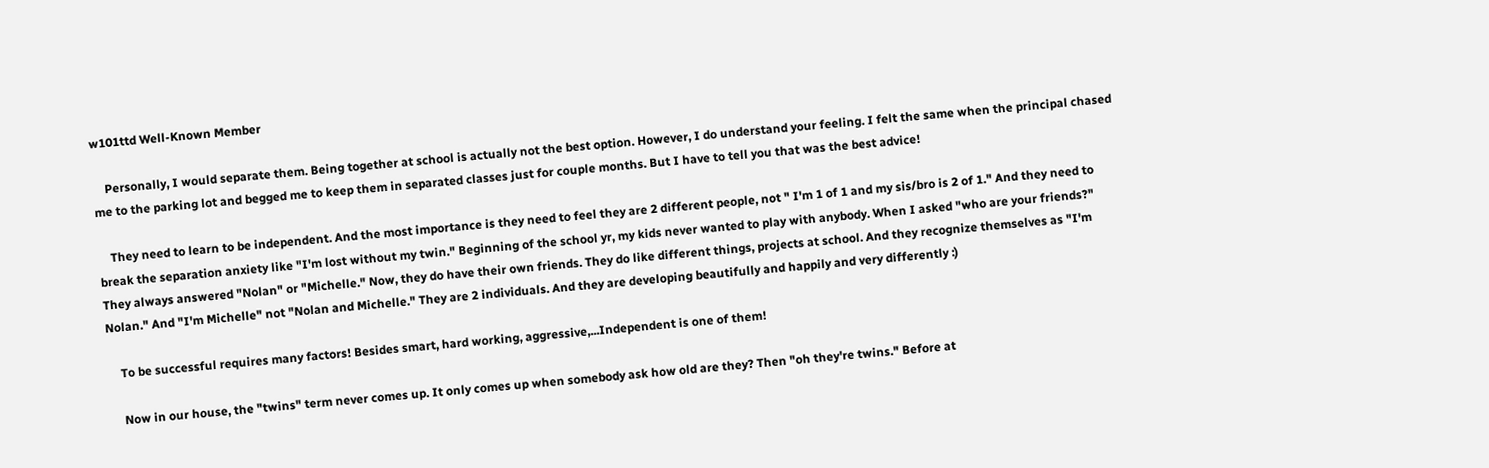w101ttd Well-Known Member

    Personally, I would separate them. Being together at school is actually not the best option. However, I do understand your feeling. I felt the same when the principal chased me to the parking lot and begged me to keep them in separated classes just for couple months. But I have to tell you that was the best advice!

    They need to learn to be independent. And the most importance is they need to feel they are 2 different people, not " I'm 1 of 1 and my sis/bro is 2 of 1." And they need to break the separation anxiety like "I'm lost without my twin." Beginning of the school yr, my kids never wanted to play with anybody. When I asked "who are your friends?" They always answered "Nolan" or "Michelle." Now, they do have their own friends. They do like different things, projects at school. And they recognize themselves as "I'm Nolan." And "I'm Michelle" not "Nolan and Michelle." They are 2 individuals. And they are developing beautifully and happily and very differently :)

    To be successful requires many factors! Besides smart, hard working, aggressive,...Independent is one of them!

    Now in our house, the "twins" term never comes up. It only comes up when somebody ask how old are they? Then "oh they're twins." Before at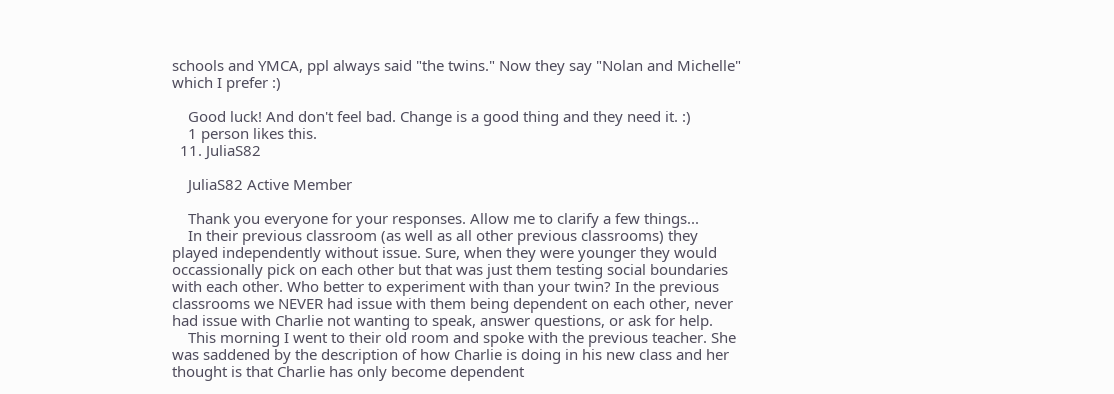schools and YMCA, ppl always said "the twins." Now they say "Nolan and Michelle" which I prefer :)

    Good luck! And don't feel bad. Change is a good thing and they need it. :)
    1 person likes this.
  11. JuliaS82

    JuliaS82 Active Member

    Thank you everyone for your responses. Allow me to clarify a few things...
    In their previous classroom (as well as all other previous classrooms) they played independently without issue. Sure, when they were younger they would occassionally pick on each other but that was just them testing social boundaries with each other. Who better to experiment with than your twin? In the previous classrooms we NEVER had issue with them being dependent on each other, never had issue with Charlie not wanting to speak, answer questions, or ask for help.
    This morning I went to their old room and spoke with the previous teacher. She was saddened by the description of how Charlie is doing in his new class and her thought is that Charlie has only become dependent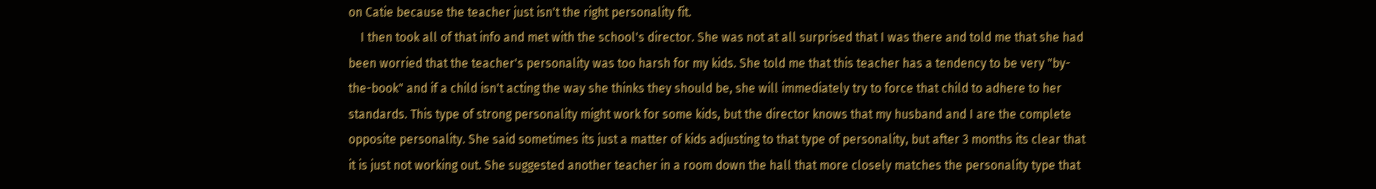on Catie because the teacher just isn't the right personality fit.
    I then took all of that info and met with the school's director. She was not at all surprised that I was there and told me that she had been worried that the teacher's personality was too harsh for my kids. She told me that this teacher has a tendency to be very "by-the-book" and if a child isn't acting the way she thinks they should be, she will immediately try to force that child to adhere to her standards. This type of strong personality might work for some kids, but the director knows that my husband and I are the complete opposite personality. She said sometimes its just a matter of kids adjusting to that type of personality, but after 3 months its clear that it is just not working out. She suggested another teacher in a room down the hall that more closely matches the personality type that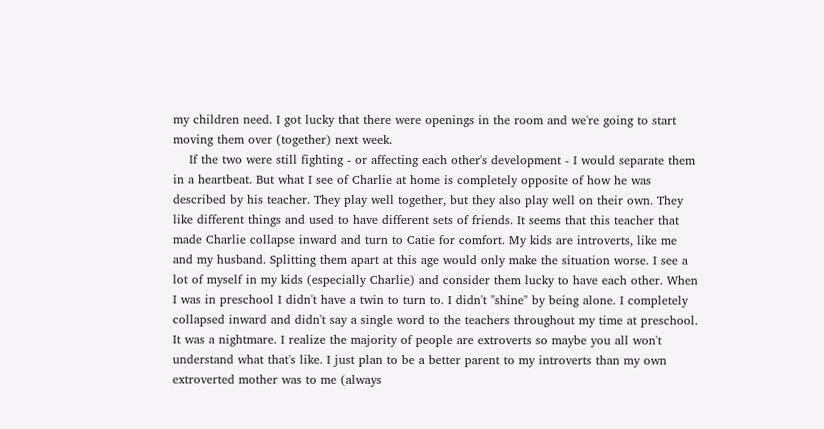my children need. I got lucky that there were openings in the room and we're going to start moving them over (together) next week.
    If the two were still fighting - or affecting each other's development - I would separate them in a heartbeat. But what I see of Charlie at home is completely opposite of how he was described by his teacher. They play well together, but they also play well on their own. They like different things and used to have different sets of friends. It seems that this teacher that made Charlie collapse inward and turn to Catie for comfort. My kids are introverts, like me and my husband. Splitting them apart at this age would only make the situation worse. I see a lot of myself in my kids (especially Charlie) and consider them lucky to have each other. When I was in preschool I didn't have a twin to turn to. I didn't "shine" by being alone. I completely collapsed inward and didn't say a single word to the teachers throughout my time at preschool. It was a nightmare. I realize the majority of people are extroverts so maybe you all won't understand what that's like. I just plan to be a better parent to my introverts than my own extroverted mother was to me (always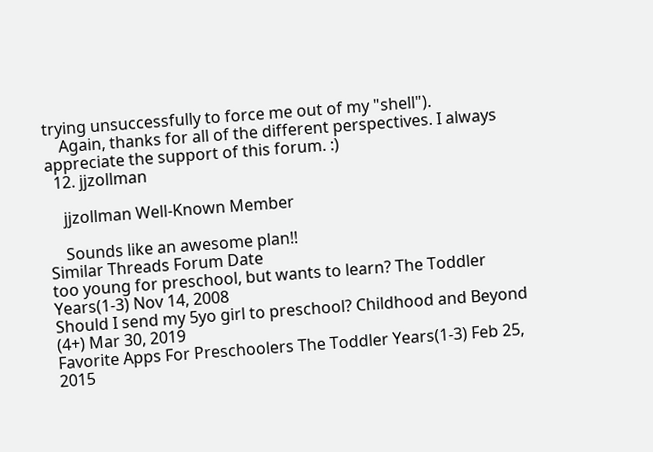trying unsuccessfully to force me out of my "shell").
    Again, thanks for all of the different perspectives. I always appreciate the support of this forum. :)
  12. jjzollman

    jjzollman Well-Known Member

    Sounds like an awesome plan!!
Similar Threads Forum Date
too young for preschool, but wants to learn? The Toddler Years(1-3) Nov 14, 2008
Should I send my 5yo girl to preschool? Childhood and Beyond (4+) Mar 30, 2019
Favorite Apps For Preschoolers The Toddler Years(1-3) Feb 25, 2015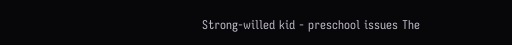Strong-willed kid - preschool issues The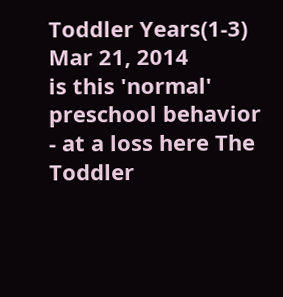Toddler Years(1-3) Mar 21, 2014
is this 'normal' preschool behavior - at a loss here The Toddler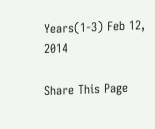Years(1-3) Feb 12, 2014

Share This Page